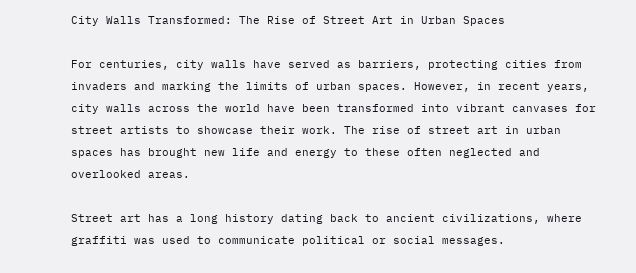City Walls Transformed: The Rise of Street Art in Urban Spaces

For centuries, city walls have served as barriers, protecting cities from invaders and marking the limits of urban spaces. However, in recent years, city walls across the world have been transformed into vibrant canvases for street artists to showcase their work. The rise of street art in urban spaces has brought new life and energy to these often neglected and overlooked areas.

Street art has a long history dating back to ancient civilizations, where graffiti was used to communicate political or social messages.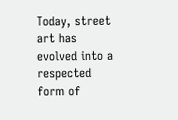Today, street art has evolved into a respected form of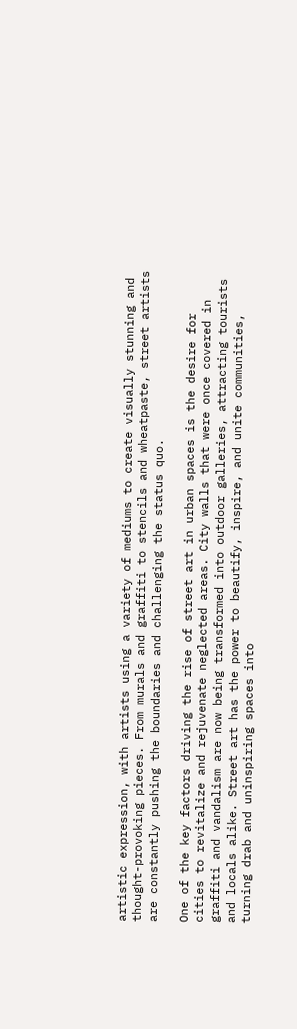artistic expression, with artists using a variety of mediums to create visually stunning and thought-provoking pieces. From murals and graffiti to stencils and wheatpaste, street artists are constantly pushing the boundaries and challenging the status quo.

One of the key factors driving the rise of street art in urban spaces is the desire for cities to revitalize and rejuvenate neglected areas. City walls that were once covered in graffiti and vandalism are now being transformed into outdoor galleries, attracting tourists and locals alike. Street art has the power to beautify, inspire, and unite communities, turning drab and uninspiring spaces into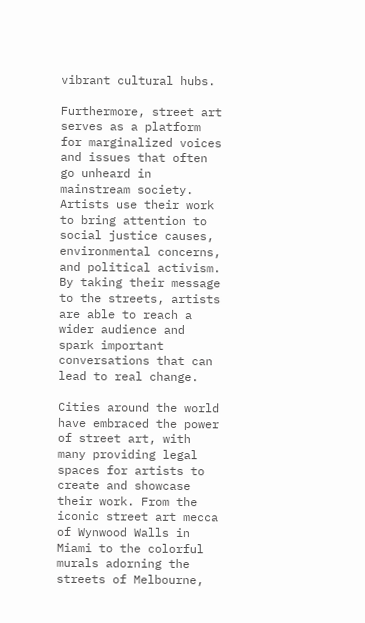vibrant cultural hubs.

Furthermore, street art serves as a platform for marginalized voices and issues that often go unheard in mainstream society. Artists use their work to bring attention to social justice causes, environmental concerns, and political activism. By taking their message to the streets, artists are able to reach a wider audience and spark important conversations that can lead to real change.

Cities around the world have embraced the power of street art, with many providing legal spaces for artists to create and showcase their work. From the iconic street art mecca of Wynwood Walls in Miami to the colorful murals adorning the streets of Melbourne,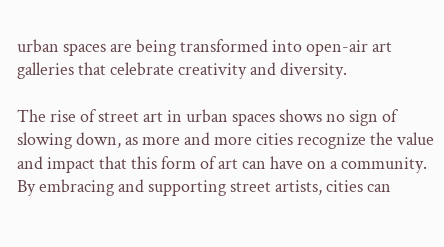urban spaces are being transformed into open-air art galleries that celebrate creativity and diversity.

The rise of street art in urban spaces shows no sign of slowing down, as more and more cities recognize the value and impact that this form of art can have on a community. By embracing and supporting street artists, cities can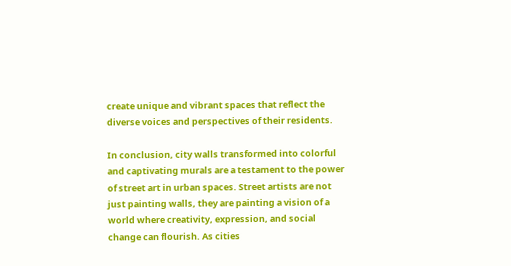create unique and vibrant spaces that reflect the diverse voices and perspectives of their residents.

In conclusion, city walls transformed into colorful and captivating murals are a testament to the power of street art in urban spaces. Street artists are not just painting walls, they are painting a vision of a world where creativity, expression, and social change can flourish. As cities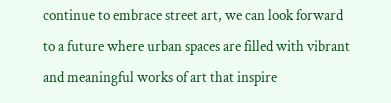continue to embrace street art, we can look forward to a future where urban spaces are filled with vibrant and meaningful works of art that inspire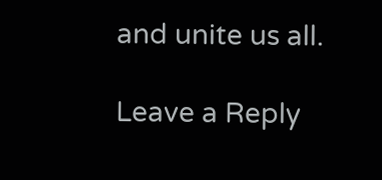and unite us all.

Leave a Reply